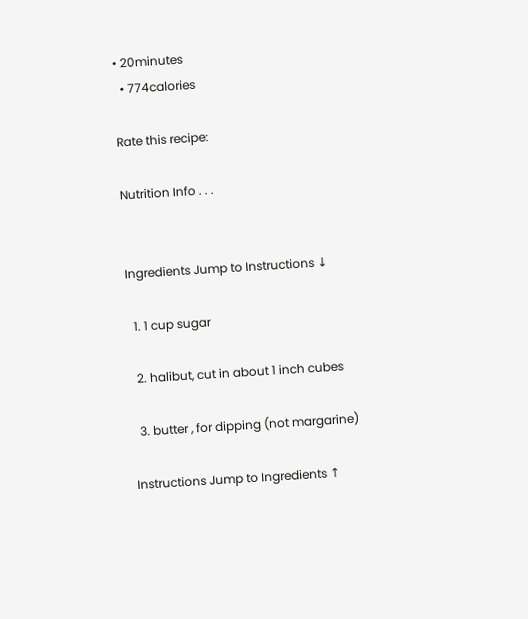• 20minutes
  • 774calories

Rate this recipe:

Nutrition Info . . .


Ingredients Jump to Instructions ↓

  1. 1 cup sugar

  2. halibut, cut in about 1 inch cubes

  3. butter , for dipping (not margarine)

Instructions Jump to Ingredients ↑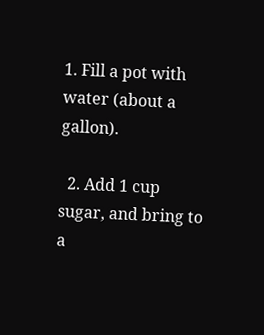1. Fill a pot with water (about a gallon).

  2. Add 1 cup sugar, and bring to a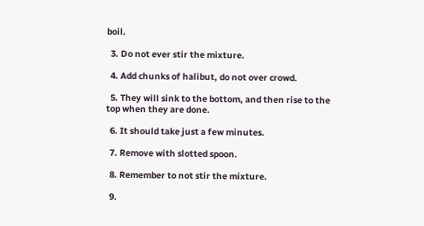boil.

  3. Do not ever stir the mixture.

  4. Add chunks of halibut, do not over crowd.

  5. They will sink to the bottom, and then rise to the top when they are done.

  6. It should take just a few minutes.

  7. Remove with slotted spoon.

  8. Remember to not stir the mixture.

  9.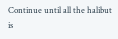Continue until all the halibut is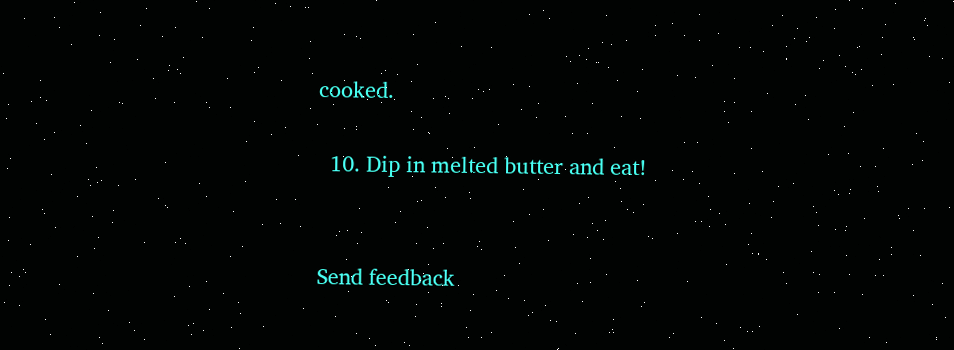cooked.

  10. Dip in melted butter and eat!


Send feedback